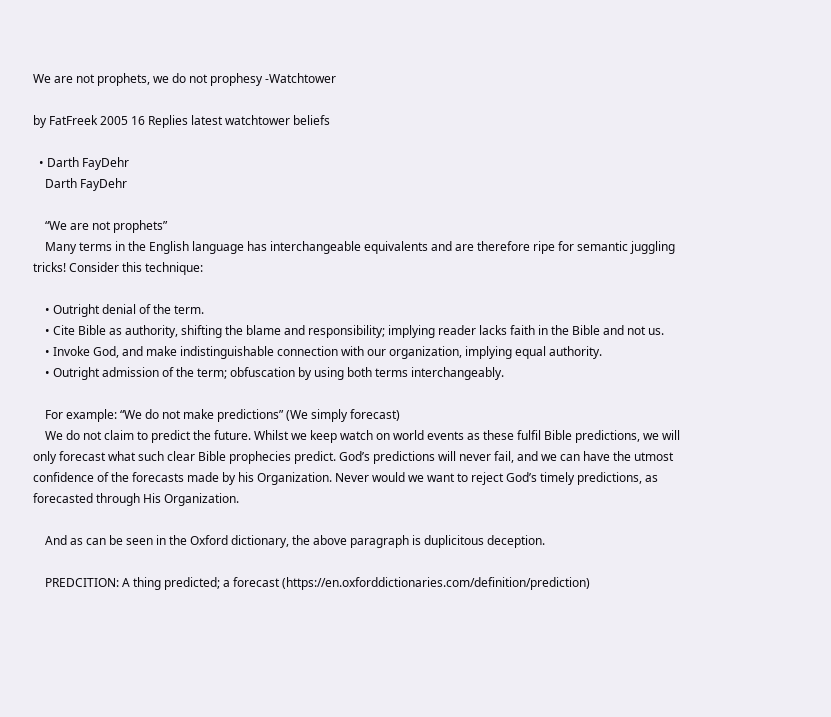We are not prophets, we do not prophesy -Watchtower

by FatFreek 2005 16 Replies latest watchtower beliefs

  • Darth FayDehr
    Darth FayDehr

    “We are not prophets”
    Many terms in the English language has interchangeable equivalents and are therefore ripe for semantic juggling tricks! Consider this technique:

    • Outright denial of the term.
    • Cite Bible as authority, shifting the blame and responsibility; implying reader lacks faith in the Bible and not us.
    • Invoke God, and make indistinguishable connection with our organization, implying equal authority.
    • Outright admission of the term; obfuscation by using both terms interchangeably.

    For example: “We do not make predictions” (We simply forecast)
    We do not claim to predict the future. Whilst we keep watch on world events as these fulfil Bible predictions, we will only forecast what such clear Bible prophecies predict. God’s predictions will never fail, and we can have the utmost confidence of the forecasts made by his Organization. Never would we want to reject God’s timely predictions, as forecasted through His Organization.

    And as can be seen in the Oxford dictionary, the above paragraph is duplicitous deception.

    PREDCITION: A thing predicted; a forecast (https://en.oxforddictionaries.com/definition/prediction)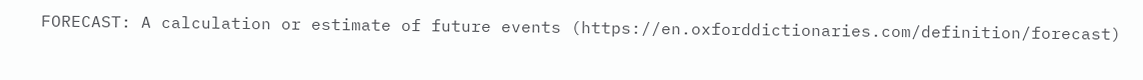FORECAST: A calculation or estimate of future events (https://en.oxforddictionaries.com/definition/forecast)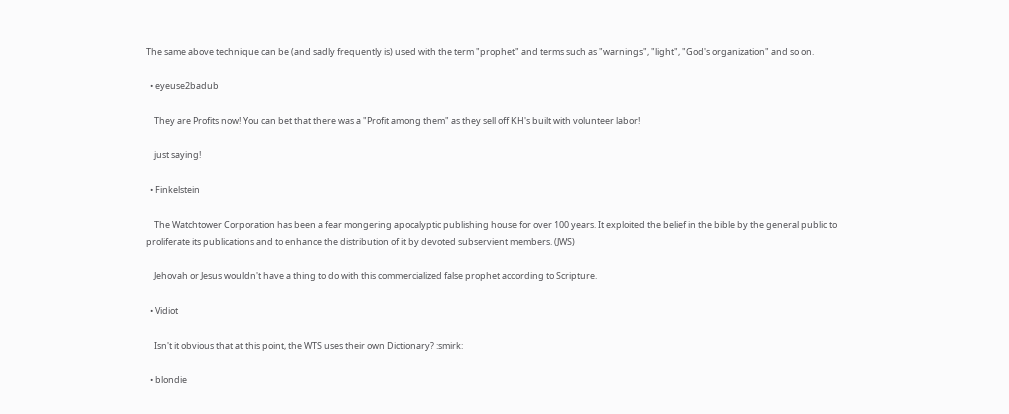The same above technique can be (and sadly frequently is) used with the term "prophet" and terms such as "warnings", "light", "God's organization" and so on.

  • eyeuse2badub

    They are Profits now! You can bet that there was a "Profit among them" as they sell off KH's built with volunteer labor!

    just saying!

  • Finkelstein

    The Watchtower Corporation has been a fear mongering apocalyptic publishing house for over 100 years. It exploited the belief in the bible by the general public to proliferate its publications and to enhance the distribution of it by devoted subservient members. (JWS)

    Jehovah or Jesus wouldn't have a thing to do with this commercialized false prophet according to Scripture.

  • Vidiot

    Isn't it obvious that at this point, the WTS uses their own Dictionary? :smirk:

  • blondie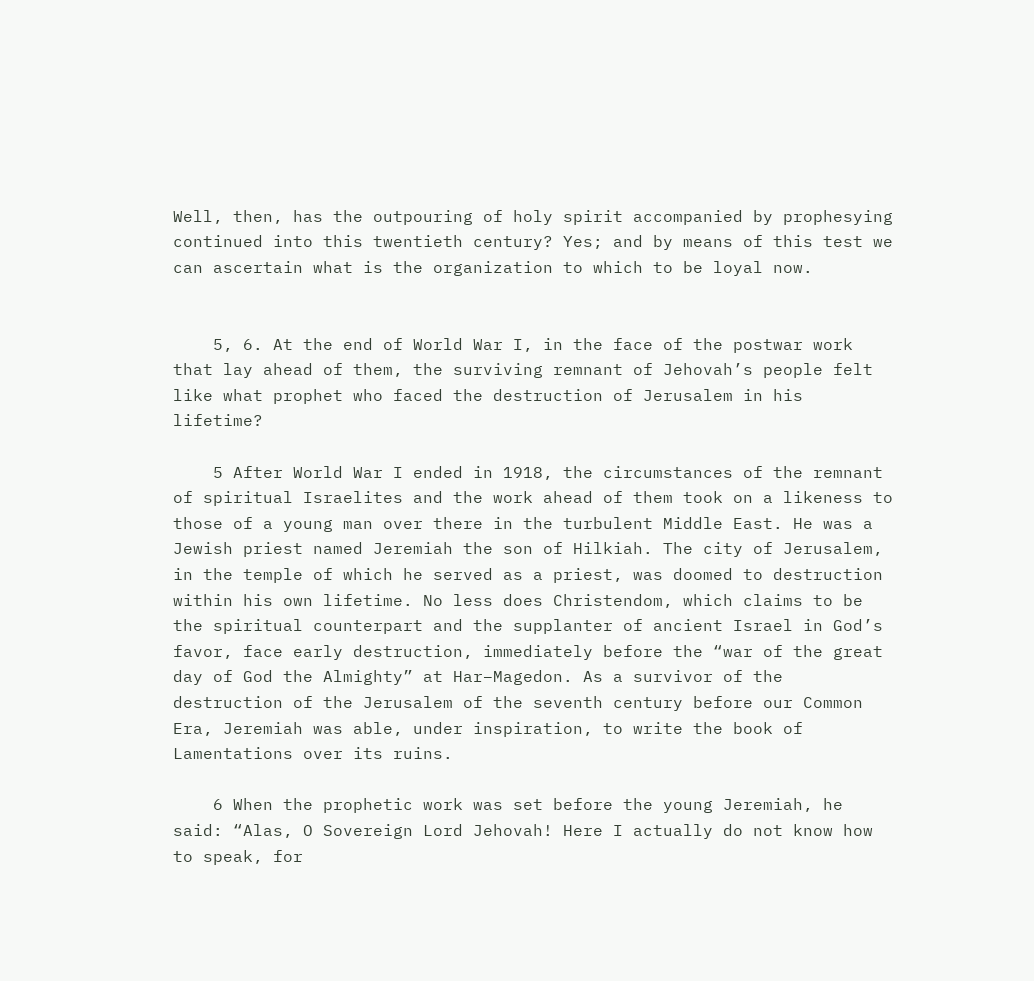Well, then, has the outpouring of holy spirit accompanied by prophesying continued into this twentieth century? Yes; and by means of this test we can ascertain what is the organization to which to be loyal now.


    5, 6. At the end of World War I, in the face of the postwar work that lay ahead of them, the surviving remnant of Jehovah’s people felt like what prophet who faced the destruction of Jerusalem in his lifetime?

    5 After World War I ended in 1918, the circumstances of the remnant of spiritual Israelites and the work ahead of them took on a likeness to those of a young man over there in the turbulent Middle East. He was a Jewish priest named Jeremiah the son of Hilkiah. The city of Jerusalem, in the temple of which he served as a priest, was doomed to destruction within his own lifetime. No less does Christendom, which claims to be the spiritual counterpart and the supplanter of ancient Israel in God’s favor, face early destruction, immediately before the “war of the great day of God the Almighty” at Har–Magedon. As a survivor of the destruction of the Jerusalem of the seventh century before our Common Era, Jeremiah was able, under inspiration, to write the book of Lamentations over its ruins.

    6 When the prophetic work was set before the young Jeremiah, he said: “Alas, O Sovereign Lord Jehovah! Here I actually do not know how to speak, for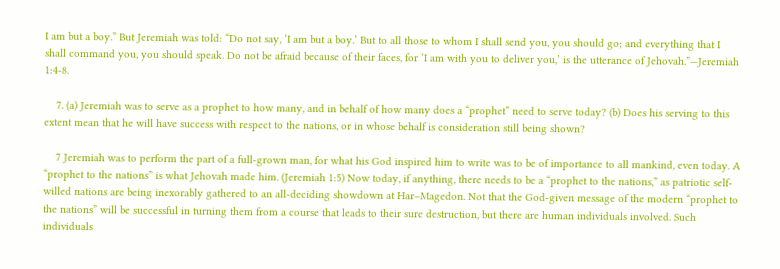I am but a boy.” But Jeremiah was told: “Do not say, ‘I am but a boy.’ But to all those to whom I shall send you, you should go; and everything that I shall command you, you should speak. Do not be afraid because of their faces, for ‘I am with you to deliver you,’ is the utterance of Jehovah.”—Jeremiah 1:4-8.

    7. (a) Jeremiah was to serve as a prophet to how many, and in behalf of how many does a “prophet” need to serve today? (b) Does his serving to this extent mean that he will have success with respect to the nations, or in whose behalf is consideration still being shown?

    7 Jeremiah was to perform the part of a full-grown man, for what his God inspired him to write was to be of importance to all mankind, even today. A “prophet to the nations” is what Jehovah made him. (Jeremiah 1:5) Now today, if anything, there needs to be a “prophet to the nations,” as patriotic self-willed nations are being inexorably gathered to an all-deciding showdown at Har–Magedon. Not that the God-given message of the modern “prophet to the nations” will be successful in turning them from a course that leads to their sure destruction, but there are human individuals involved. Such individuals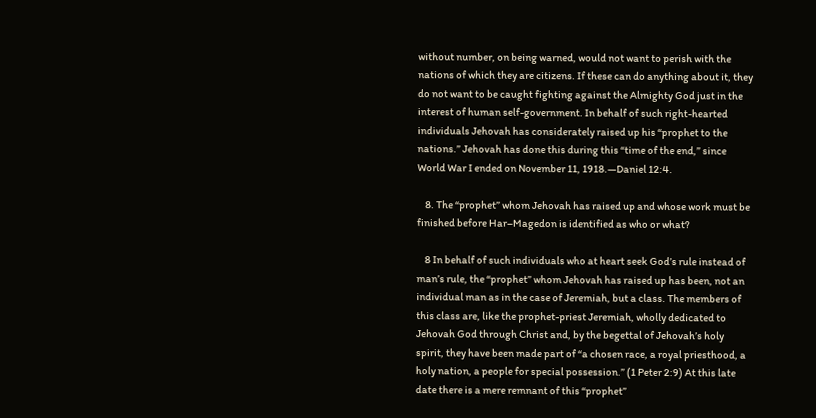without number, on being warned, would not want to perish with the nations of which they are citizens. If these can do anything about it, they do not want to be caught fighting against the Almighty God just in the interest of human self-government. In behalf of such right-hearted individuals Jehovah has considerately raised up his “prophet to the nations.” Jehovah has done this during this “time of the end,” since World War I ended on November 11, 1918.—Daniel 12:4.

    8. The “prophet” whom Jehovah has raised up and whose work must be finished before Har–Magedon is identified as who or what?

    8 In behalf of such individuals who at heart seek God’s rule instead of man’s rule, the “prophet” whom Jehovah has raised up has been, not an individual man as in the case of Jeremiah, but a class. The members of this class are, like the prophet-priest Jeremiah, wholly dedicated to Jehovah God through Christ and, by the begettal of Jehovah’s holy spirit, they have been made part of “a chosen race, a royal priesthood, a holy nation, a people for special possession.” (1 Peter 2:9) At this late date there is a mere remnant of this “prophet”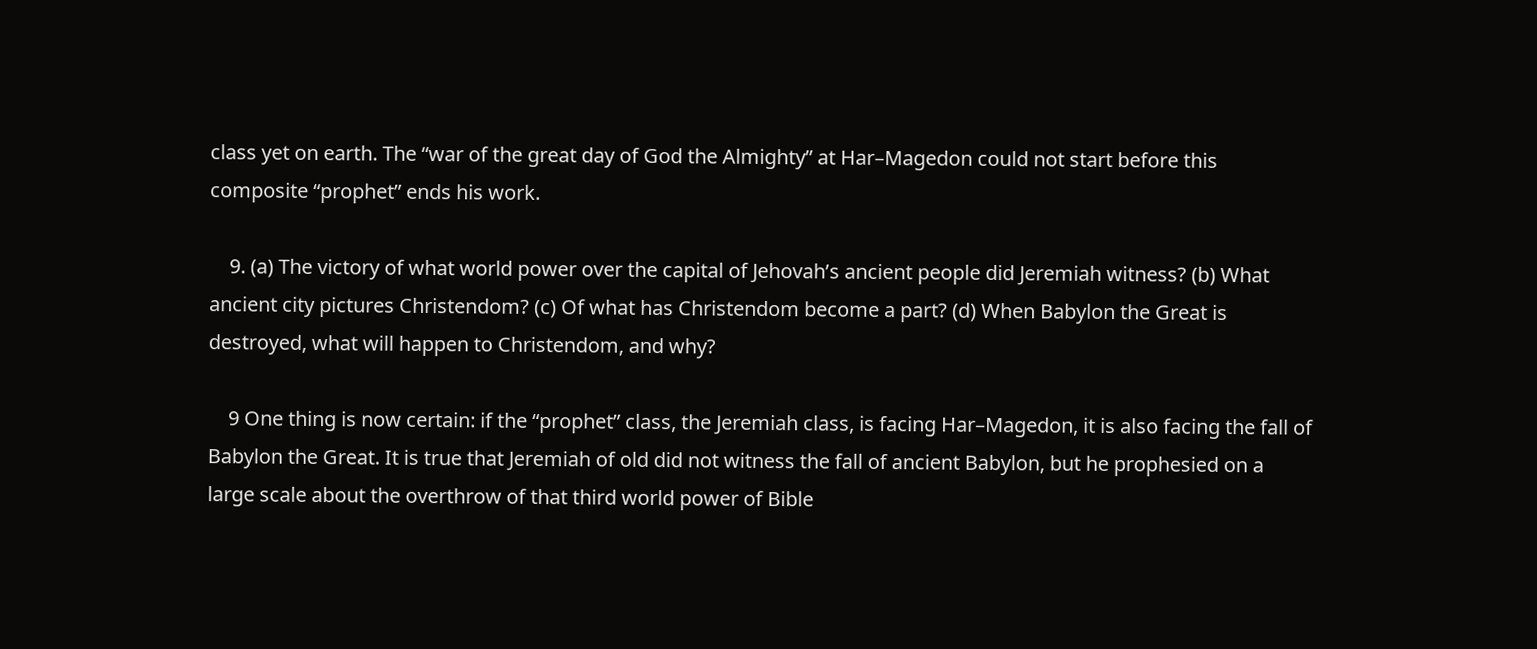class yet on earth. The “war of the great day of God the Almighty” at Har–Magedon could not start before this composite “prophet” ends his work.

    9. (a) The victory of what world power over the capital of Jehovah’s ancient people did Jeremiah witness? (b) What ancient city pictures Christendom? (c) Of what has Christendom become a part? (d) When Babylon the Great is destroyed, what will happen to Christendom, and why?

    9 One thing is now certain: if the “prophet” class, the Jeremiah class, is facing Har–Magedon, it is also facing the fall of Babylon the Great. It is true that Jeremiah of old did not witness the fall of ancient Babylon, but he prophesied on a large scale about the overthrow of that third world power of Bible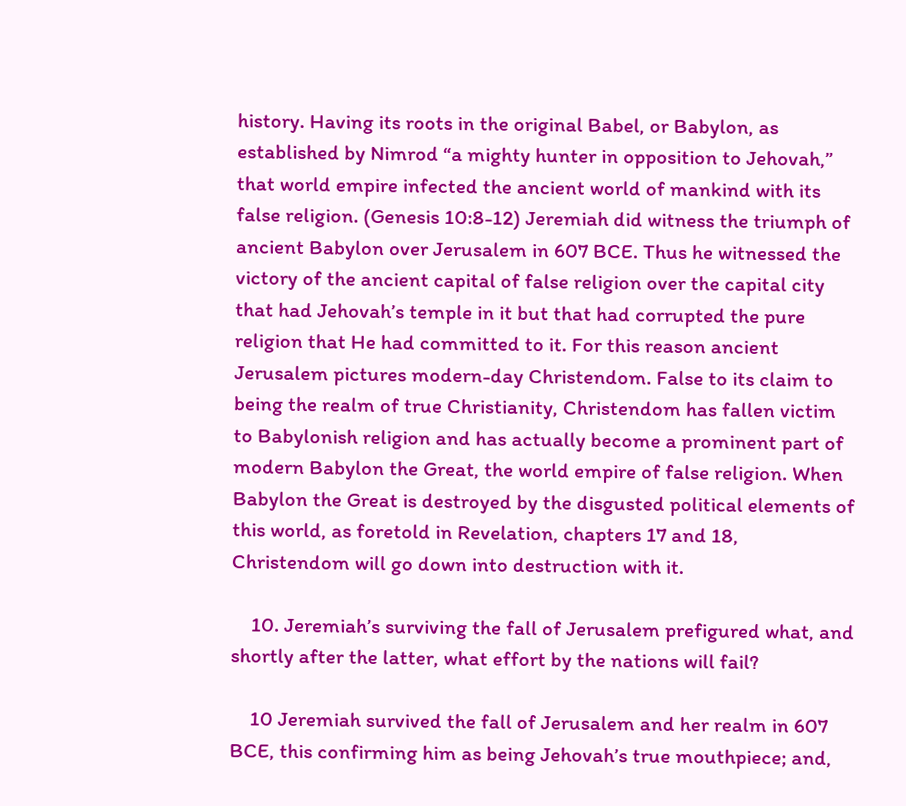history. Having its roots in the original Babel, or Babylon, as established by Nimrod “a mighty hunter in opposition to Jehovah,” that world empire infected the ancient world of mankind with its false religion. (Genesis 10:8-12) Jeremiah did witness the triumph of ancient Babylon over Jerusalem in 607 BCE. Thus he witnessed the victory of the ancient capital of false religion over the capital city that had Jehovah’s temple in it but that had corrupted the pure religion that He had committed to it. For this reason ancient Jerusalem pictures modern-day Christendom. False to its claim to being the realm of true Christianity, Christendom has fallen victim to Babylonish religion and has actually become a prominent part of modern Babylon the Great, the world empire of false religion. When Babylon the Great is destroyed by the disgusted political elements of this world, as foretold in Revelation, chapters 17 and 18, Christendom will go down into destruction with it.

    10. Jeremiah’s surviving the fall of Jerusalem prefigured what, and shortly after the latter, what effort by the nations will fail?

    10 Jeremiah survived the fall of Jerusalem and her realm in 607 BCE, this confirming him as being Jehovah’s true mouthpiece; and,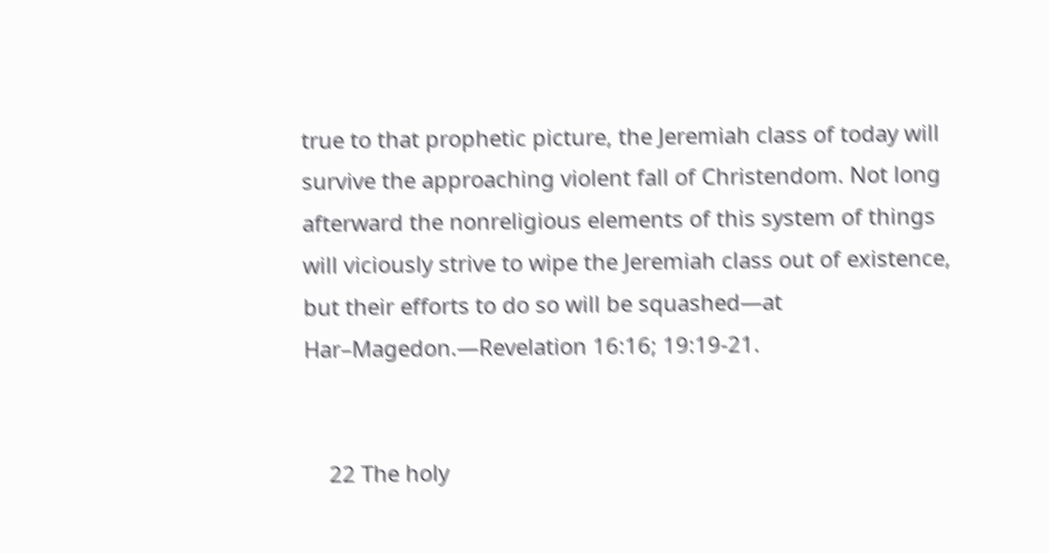true to that prophetic picture, the Jeremiah class of today will survive the approaching violent fall of Christendom. Not long afterward the nonreligious elements of this system of things will viciously strive to wipe the Jeremiah class out of existence, but their efforts to do so will be squashed—at Har–Magedon.—Revelation 16:16; 19:19-21.


    22 The holy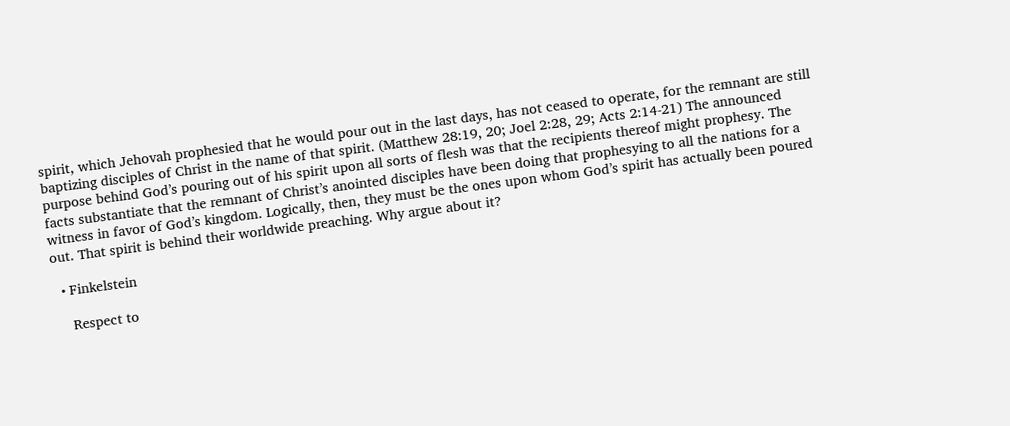spirit, which Jehovah prophesied that he would pour out in the last days, has not ceased to operate, for the remnant are still baptizing disciples of Christ in the name of that spirit. (Matthew 28:19, 20; Joel 2:28, 29; Acts 2:14-21) The announced purpose behind God’s pouring out of his spirit upon all sorts of flesh was that the recipients thereof might prophesy. The facts substantiate that the remnant of Christ’s anointed disciples have been doing that prophesying to all the nations for a witness in favor of God’s kingdom. Logically, then, they must be the ones upon whom God’s spirit has actually been poured out. That spirit is behind their worldwide preaching. Why argue about it?

  • Finkelstein

    Respect to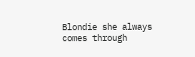Blondie she always comes through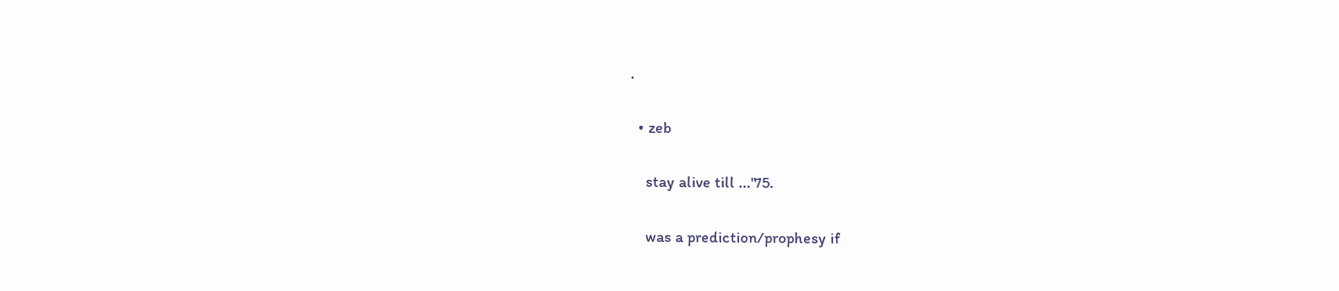.

  • zeb

    stay alive till ...'75.

    was a prediction/prophesy if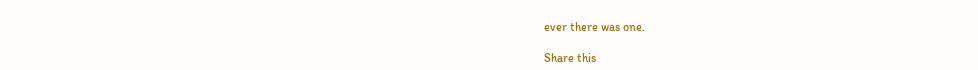ever there was one.

Share this